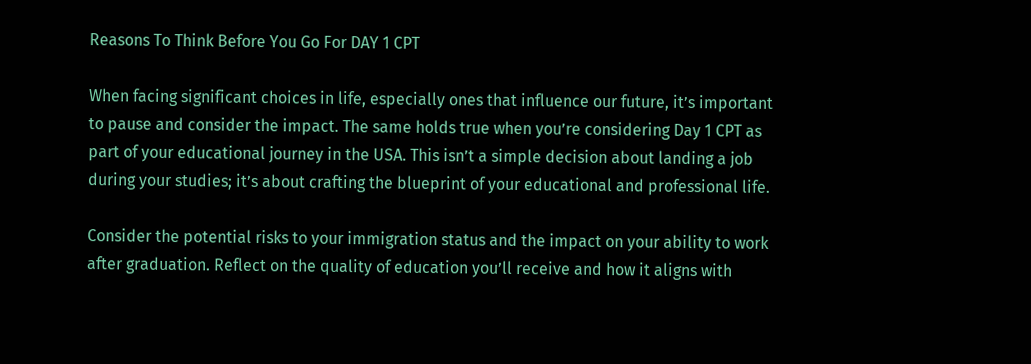Reasons To Think Before You Go For DAY 1 CPT

When facing significant choices in life, especially ones that influence our future, it’s important to pause and consider the impact. The same holds true when you’re considering Day 1 CPT as part of your educational journey in the USA. This isn’t a simple decision about landing a job during your studies; it’s about crafting the blueprint of your educational and professional life.

Consider the potential risks to your immigration status and the impact on your ability to work after graduation. Reflect on the quality of education you’ll receive and how it aligns with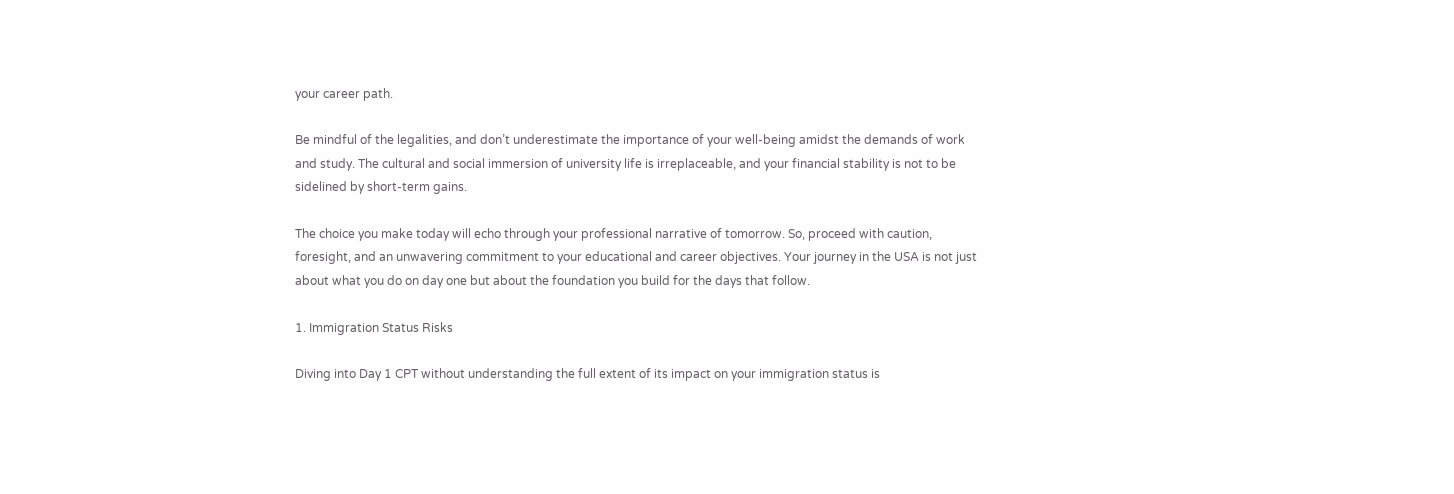your career path.

Be mindful of the legalities, and don’t underestimate the importance of your well-being amidst the demands of work and study. The cultural and social immersion of university life is irreplaceable, and your financial stability is not to be sidelined by short-term gains.

The choice you make today will echo through your professional narrative of tomorrow. So, proceed with caution, foresight, and an unwavering commitment to your educational and career objectives. Your journey in the USA is not just about what you do on day one but about the foundation you build for the days that follow.

1. Immigration Status Risks

Diving into Day 1 CPT without understanding the full extent of its impact on your immigration status is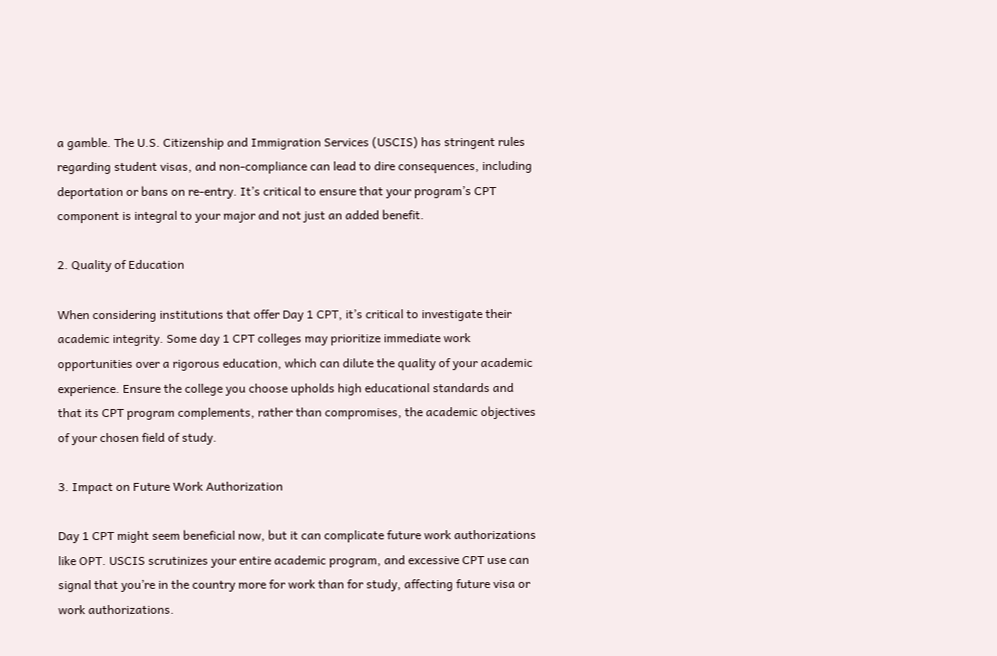a gamble. The U.S. Citizenship and Immigration Services (USCIS) has stringent rules regarding student visas, and non-compliance can lead to dire consequences, including deportation or bans on re-entry. It’s critical to ensure that your program’s CPT component is integral to your major and not just an added benefit.

2. Quality of Education

When considering institutions that offer Day 1 CPT, it’s critical to investigate their academic integrity. Some day 1 CPT colleges may prioritize immediate work opportunities over a rigorous education, which can dilute the quality of your academic experience. Ensure the college you choose upholds high educational standards and that its CPT program complements, rather than compromises, the academic objectives of your chosen field of study.

3. Impact on Future Work Authorization

Day 1 CPT might seem beneficial now, but it can complicate future work authorizations like OPT. USCIS scrutinizes your entire academic program, and excessive CPT use can signal that you’re in the country more for work than for study, affecting future visa or work authorizations.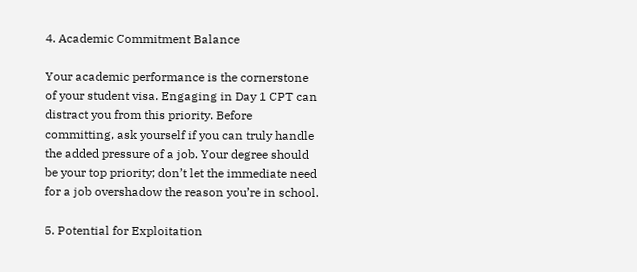4. Academic Commitment Balance

Your academic performance is the cornerstone of your student visa. Engaging in Day 1 CPT can distract you from this priority. Before committing, ask yourself if you can truly handle the added pressure of a job. Your degree should be your top priority; don’t let the immediate need for a job overshadow the reason you’re in school.

5. Potential for Exploitation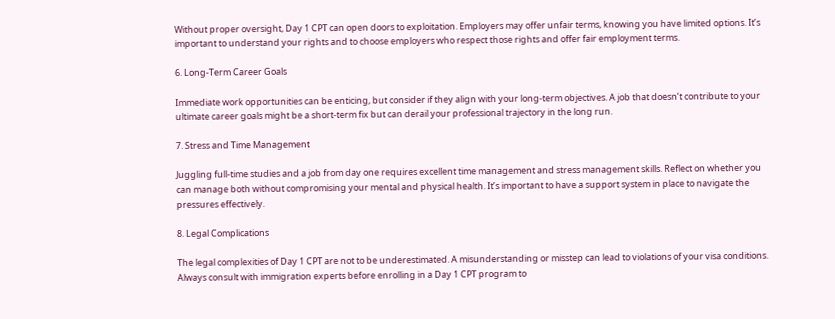Without proper oversight, Day 1 CPT can open doors to exploitation. Employers may offer unfair terms, knowing you have limited options. It’s important to understand your rights and to choose employers who respect those rights and offer fair employment terms.

6. Long-Term Career Goals

Immediate work opportunities can be enticing, but consider if they align with your long-term objectives. A job that doesn’t contribute to your ultimate career goals might be a short-term fix but can derail your professional trajectory in the long run.

7. Stress and Time Management

Juggling full-time studies and a job from day one requires excellent time management and stress management skills. Reflect on whether you can manage both without compromising your mental and physical health. It’s important to have a support system in place to navigate the pressures effectively.

8. Legal Complications

The legal complexities of Day 1 CPT are not to be underestimated. A misunderstanding or misstep can lead to violations of your visa conditions. Always consult with immigration experts before enrolling in a Day 1 CPT program to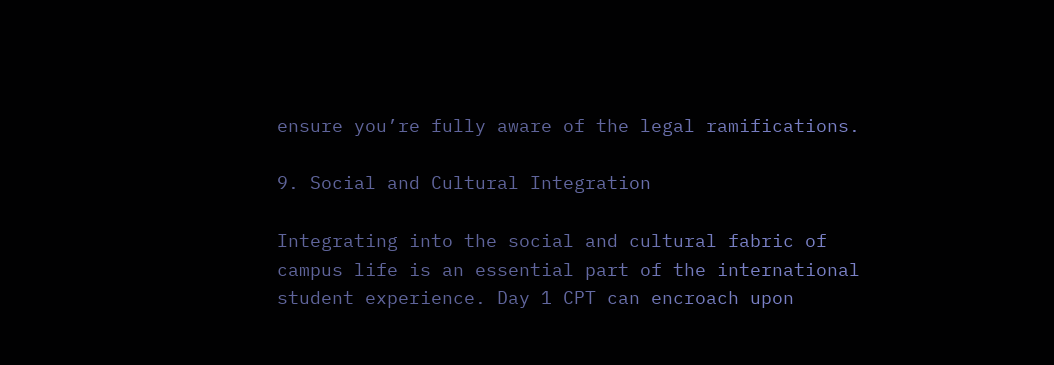ensure you’re fully aware of the legal ramifications.

9. Social and Cultural Integration

Integrating into the social and cultural fabric of campus life is an essential part of the international student experience. Day 1 CPT can encroach upon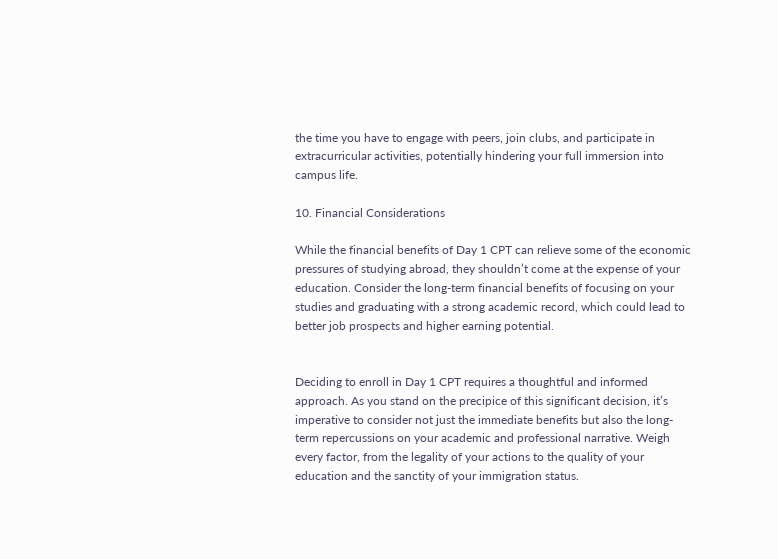the time you have to engage with peers, join clubs, and participate in extracurricular activities, potentially hindering your full immersion into campus life.

10. Financial Considerations

While the financial benefits of Day 1 CPT can relieve some of the economic pressures of studying abroad, they shouldn’t come at the expense of your education. Consider the long-term financial benefits of focusing on your studies and graduating with a strong academic record, which could lead to better job prospects and higher earning potential.


Deciding to enroll in Day 1 CPT requires a thoughtful and informed approach. As you stand on the precipice of this significant decision, it’s imperative to consider not just the immediate benefits but also the long-term repercussions on your academic and professional narrative. Weigh every factor, from the legality of your actions to the quality of your education and the sanctity of your immigration status.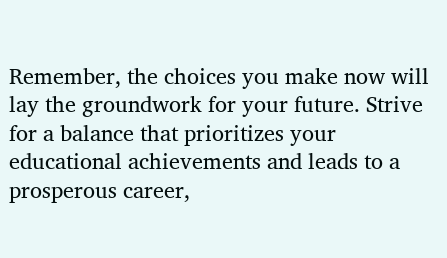Remember, the choices you make now will lay the groundwork for your future. Strive for a balance that prioritizes your educational achievements and leads to a prosperous career,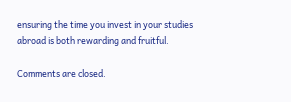ensuring the time you invest in your studies abroad is both rewarding and fruitful.

Comments are closed.